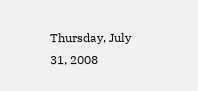Thursday, July 31, 2008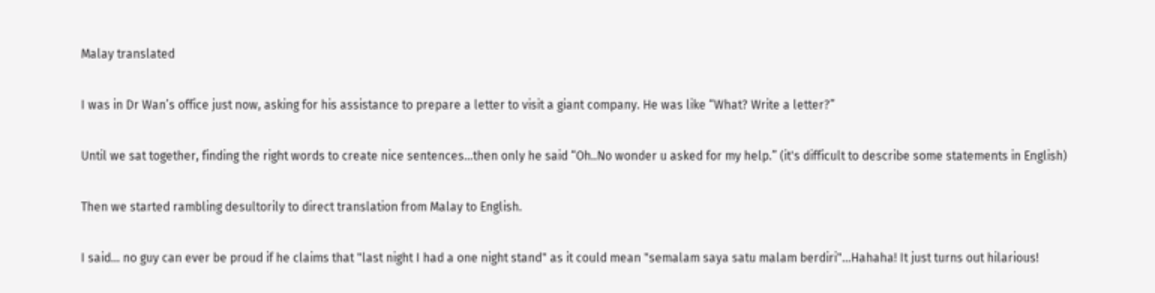Malay translated

I was in Dr Wan’s office just now, asking for his assistance to prepare a letter to visit a giant company. He was like “What? Write a letter?”

Until we sat together, finding the right words to create nice sentences…then only he said “Oh..No wonder u asked for my help.” (it's difficult to describe some statements in English)

Then we started rambling desultorily to direct translation from Malay to English.

I said… no guy can ever be proud if he claims that "last night I had a one night stand" as it could mean "semalam saya satu malam berdiri"…Hahaha! It just turns out hilarious!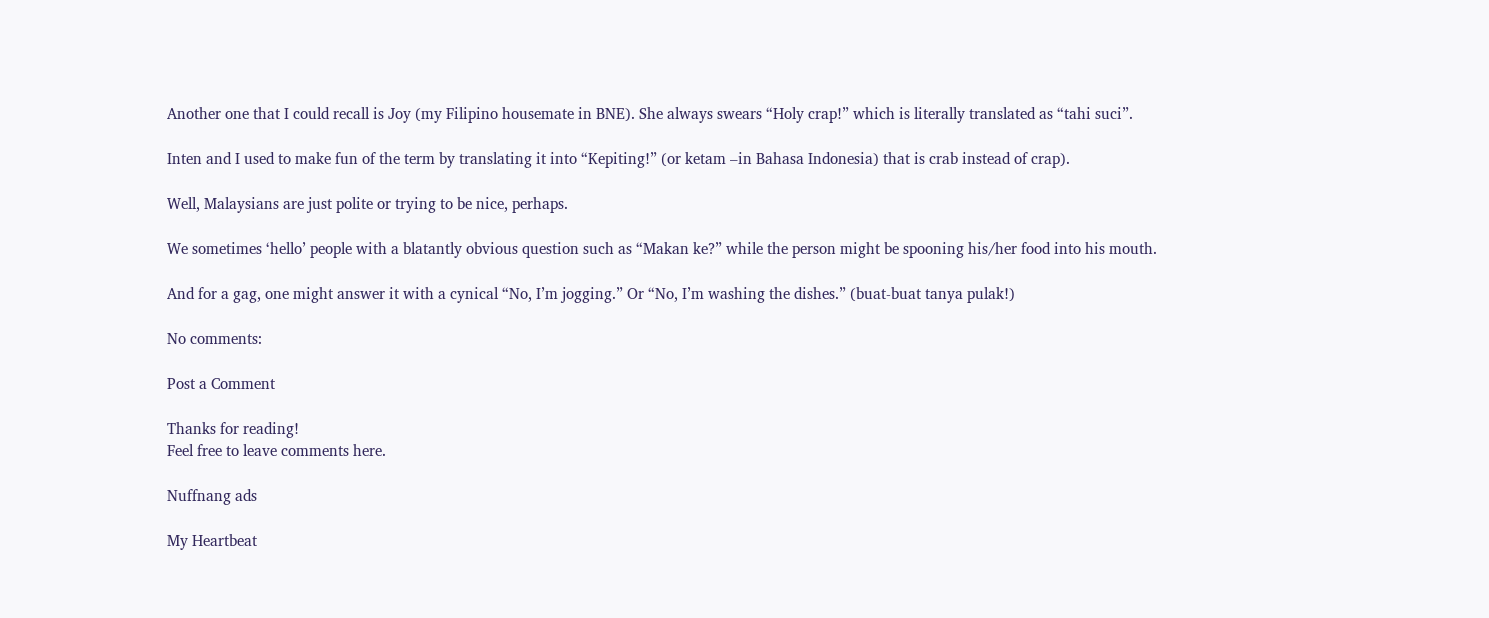Another one that I could recall is Joy (my Filipino housemate in BNE). She always swears “Holy crap!” which is literally translated as “tahi suci”.

Inten and I used to make fun of the term by translating it into “Kepiting!” (or ketam –in Bahasa Indonesia) that is crab instead of crap).

Well, Malaysians are just polite or trying to be nice, perhaps.

We sometimes ‘hello’ people with a blatantly obvious question such as “Makan ke?” while the person might be spooning his/her food into his mouth.

And for a gag, one might answer it with a cynical “No, I’m jogging.” Or “No, I’m washing the dishes.” (buat-buat tanya pulak!)

No comments:

Post a Comment

Thanks for reading!
Feel free to leave comments here.

Nuffnang ads

My Heartbeat